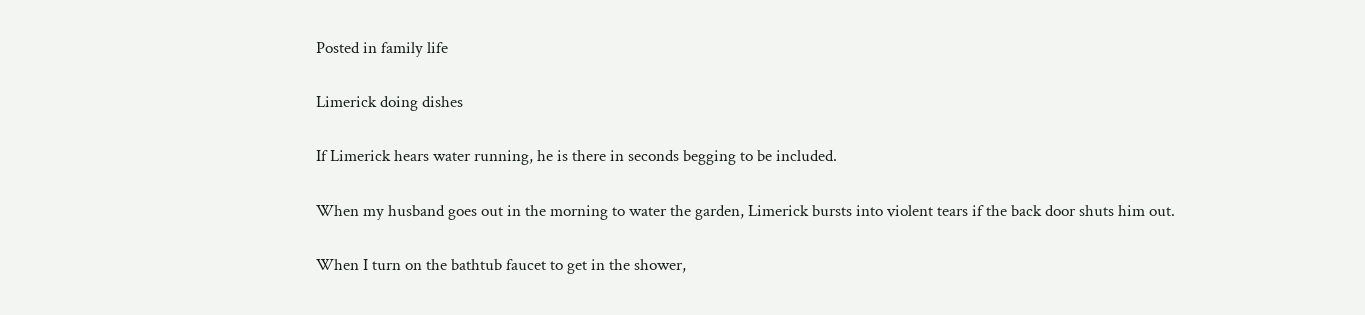Posted in family life

Limerick doing dishes

If Limerick hears water running, he is there in seconds begging to be included.

When my husband goes out in the morning to water the garden, Limerick bursts into violent tears if the back door shuts him out.

When I turn on the bathtub faucet to get in the shower,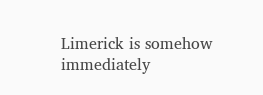Limerick is somehow immediately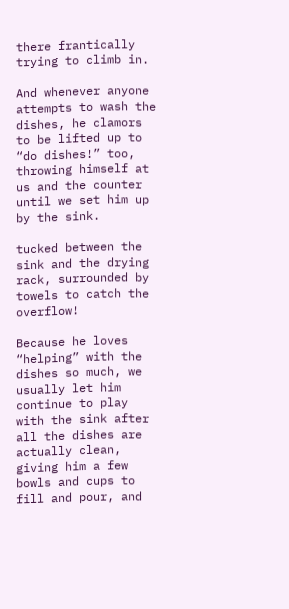there frantically trying to climb in.

And whenever anyone attempts to wash the dishes, he clamors to be lifted up to “do dishes!” too, throwing himself at us and the counter until we set him up by the sink.

tucked between the sink and the drying rack, surrounded by towels to catch the overflow!

Because he loves “helping” with the dishes so much, we usually let him continue to play with the sink after all the dishes are actually clean, giving him a few bowls and cups to fill and pour, and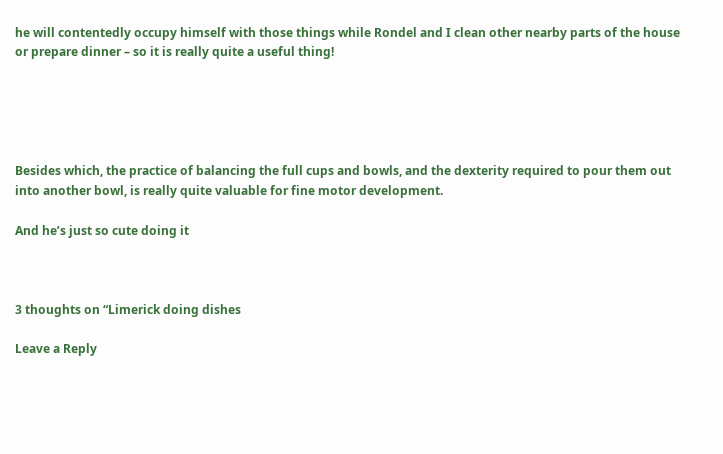he will contentedly occupy himself with those things while Rondel and I clean other nearby parts of the house or prepare dinner – so it is really quite a useful thing!





Besides which, the practice of balancing the full cups and bowls, and the dexterity required to pour them out into another bowl, is really quite valuable for fine motor development.

And he’s just so cute doing it



3 thoughts on “Limerick doing dishes

Leave a Reply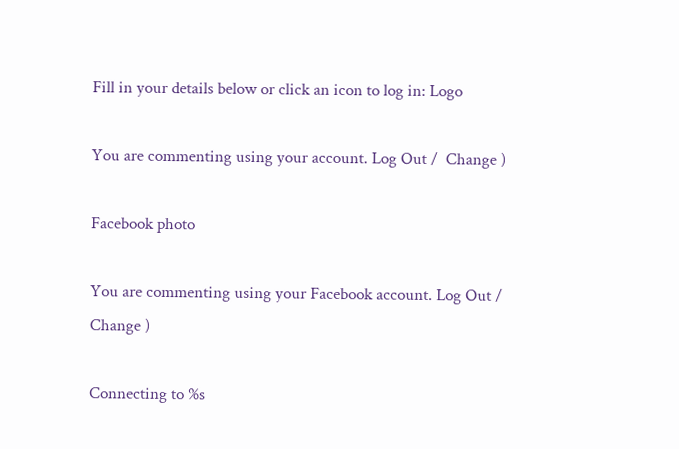Fill in your details below or click an icon to log in: Logo

You are commenting using your account. Log Out /  Change )

Facebook photo

You are commenting using your Facebook account. Log Out /  Change )

Connecting to %s